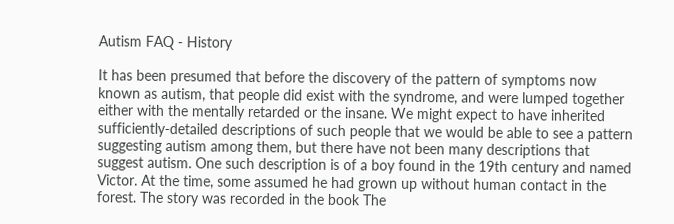Autism FAQ - History

It has been presumed that before the discovery of the pattern of symptoms now known as autism, that people did exist with the syndrome, and were lumped together either with the mentally retarded or the insane. We might expect to have inherited sufficiently-detailed descriptions of such people that we would be able to see a pattern suggesting autism among them, but there have not been many descriptions that suggest autism. One such description is of a boy found in the 19th century and named Victor. At the time, some assumed he had grown up without human contact in the forest. The story was recorded in the book The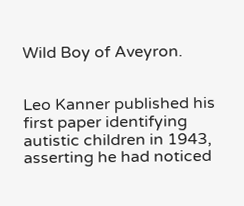Wild Boy of Aveyron.


Leo Kanner published his first paper identifying autistic children in 1943, asserting he had noticed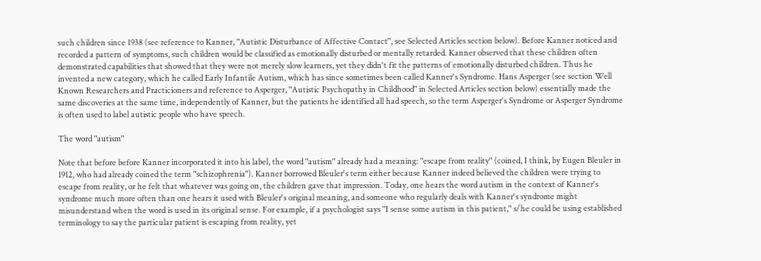such children since 1938 (see reference to Kanner, "Autistic Disturbance of Affective Contact", see Selected Articles section below). Before Kanner noticed and recorded a pattern of symptoms, such children would be classified as emotionally disturbed or mentally retarded. Kanner observed that these children often demonstrated capabilities that showed that they were not merely slow learners, yet they didn't fit the patterns of emotionally disturbed children. Thus he invented a new category, which he called Early Infantile Autism, which has since sometimes been called Kanner's Syndrome. Hans Asperger (see section Well Known Researchers and Practicioners and reference to Asperger, "Autistic Psychopathy in Childhood" in Selected Articles section below) essentially made the same discoveries at the same time, independently of Kanner, but the patients he identified all had speech, so the term Asperger's Syndrome or Asperger Syndrome is often used to label autistic people who have speech.

The word "autism"

Note that before before Kanner incorporated it into his label, the word "autism" already had a meaning: "escape from reality" (coined, I think, by Eugen Bleuler in 1912, who had already coined the term "schizophrenia"). Kanner borrowed Bleuler's term either because Kanner indeed believed the children were trying to escape from reality, or he felt that whatever was going on, the children gave that impression. Today, one hears the word autism in the context of Kanner's syndrome much more often than one hears it used with Bleuler's original meaning, and someone who regularly deals with Kanner's syndrome might misunderstand when the word is used in its original sense. For example, if a psychologist says "I sense some autism in this patient," s/he could be using established terminology to say the particular patient is escaping from reality, yet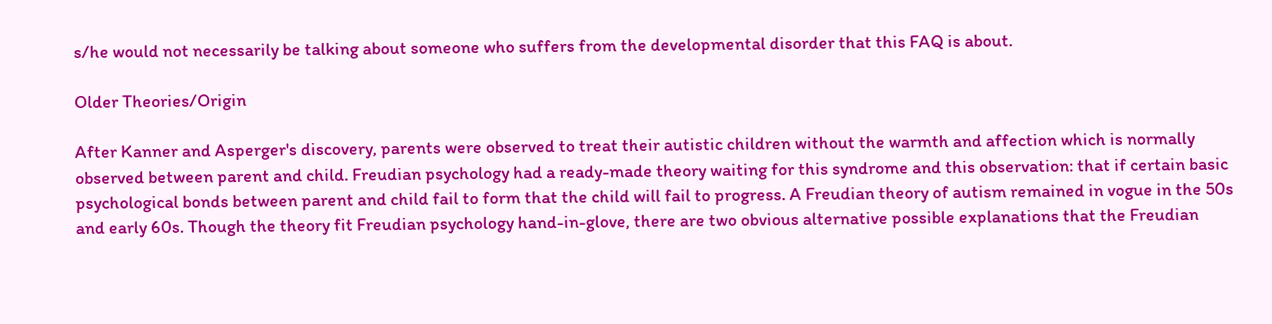s/he would not necessarily be talking about someone who suffers from the developmental disorder that this FAQ is about.

Older Theories/Origin

After Kanner and Asperger's discovery, parents were observed to treat their autistic children without the warmth and affection which is normally observed between parent and child. Freudian psychology had a ready-made theory waiting for this syndrome and this observation: that if certain basic psychological bonds between parent and child fail to form that the child will fail to progress. A Freudian theory of autism remained in vogue in the 50s and early 60s. Though the theory fit Freudian psychology hand-in-glove, there are two obvious alternative possible explanations that the Freudian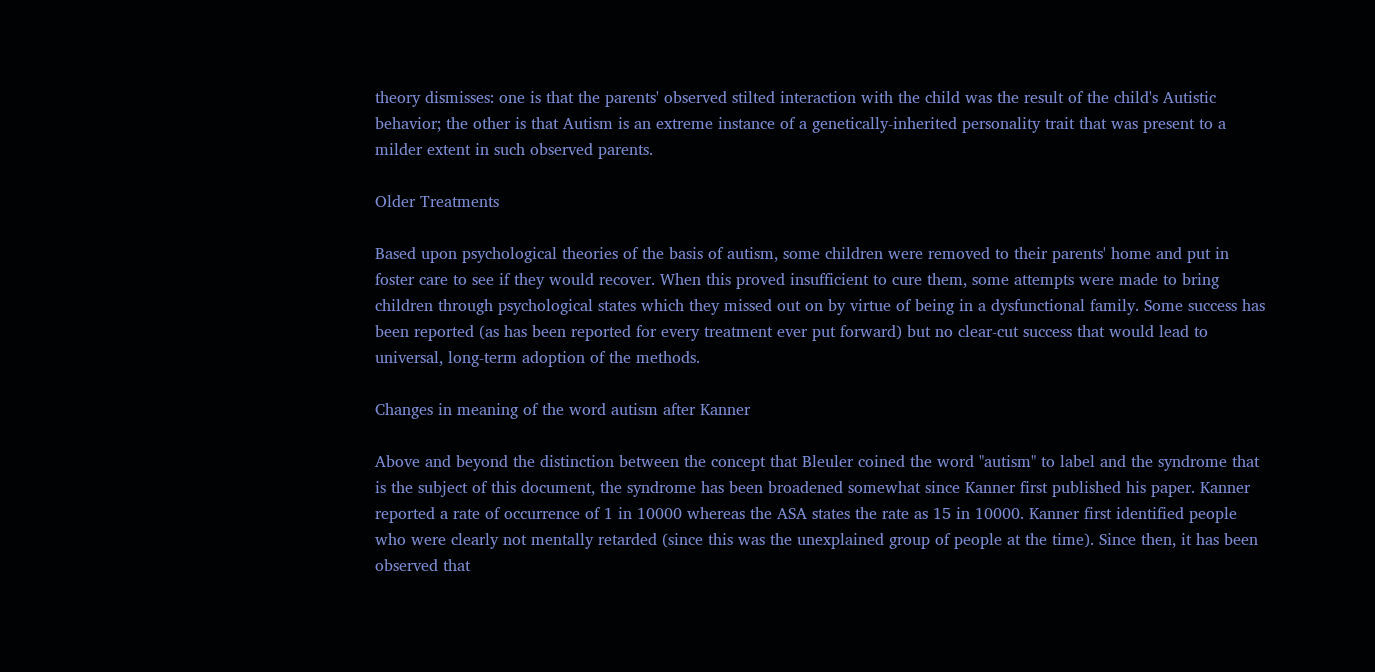theory dismisses: one is that the parents' observed stilted interaction with the child was the result of the child's Autistic behavior; the other is that Autism is an extreme instance of a genetically-inherited personality trait that was present to a milder extent in such observed parents.

Older Treatments

Based upon psychological theories of the basis of autism, some children were removed to their parents' home and put in foster care to see if they would recover. When this proved insufficient to cure them, some attempts were made to bring children through psychological states which they missed out on by virtue of being in a dysfunctional family. Some success has been reported (as has been reported for every treatment ever put forward) but no clear-cut success that would lead to universal, long-term adoption of the methods.

Changes in meaning of the word autism after Kanner

Above and beyond the distinction between the concept that Bleuler coined the word "autism" to label and the syndrome that is the subject of this document, the syndrome has been broadened somewhat since Kanner first published his paper. Kanner reported a rate of occurrence of 1 in 10000 whereas the ASA states the rate as 15 in 10000. Kanner first identified people who were clearly not mentally retarded (since this was the unexplained group of people at the time). Since then, it has been observed that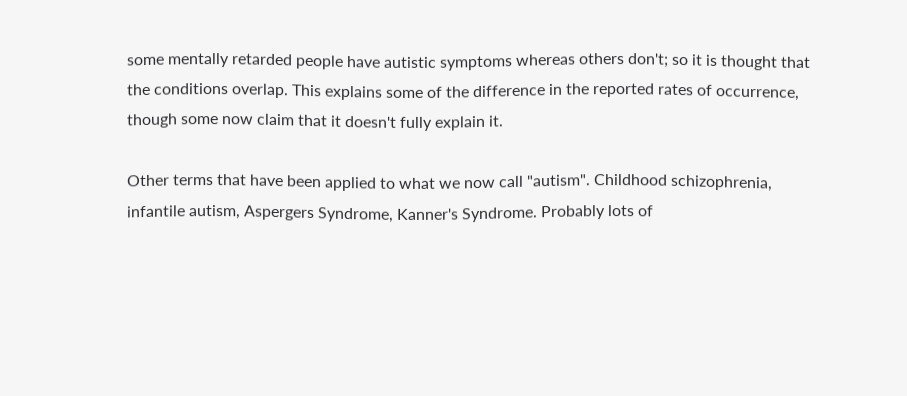some mentally retarded people have autistic symptoms whereas others don't; so it is thought that the conditions overlap. This explains some of the difference in the reported rates of occurrence, though some now claim that it doesn't fully explain it.

Other terms that have been applied to what we now call "autism". Childhood schizophrenia, infantile autism, Aspergers Syndrome, Kanner's Syndrome. Probably lots of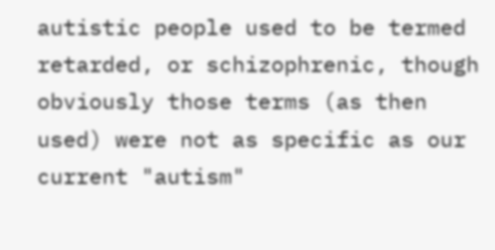autistic people used to be termed retarded, or schizophrenic, though obviously those terms (as then used) were not as specific as our current "autism"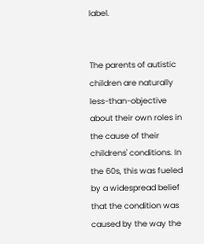label.


The parents of autistic children are naturally less-than-objective about their own roles in the cause of their childrens' conditions. In the 60s, this was fueled by a widespread belief that the condition was caused by the way the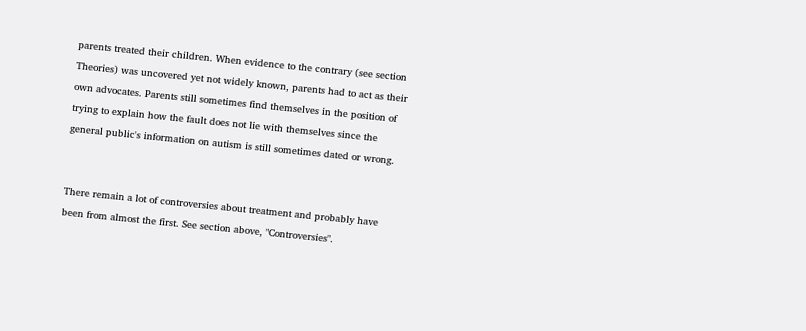parents treated their children. When evidence to the contrary (see section Theories) was uncovered yet not widely known, parents had to act as their own advocates. Parents still sometimes find themselves in the position of trying to explain how the fault does not lie with themselves since the general public's information on autism is still sometimes dated or wrong.


There remain a lot of controversies about treatment and probably have been from almost the first. See section above, "Controversies".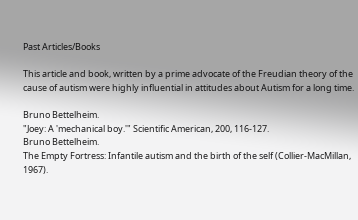Past Articles/Books

This article and book, written by a prime advocate of the Freudian theory of the cause of autism were highly influential in attitudes about Autism for a long time.

Bruno Bettelheim.
"Joey: A 'mechanical boy.'" Scientific American, 200, 116-127.
Bruno Bettelheim.
The Empty Fortress: Infantile autism and the birth of the self (Collier-MacMillan, 1967).